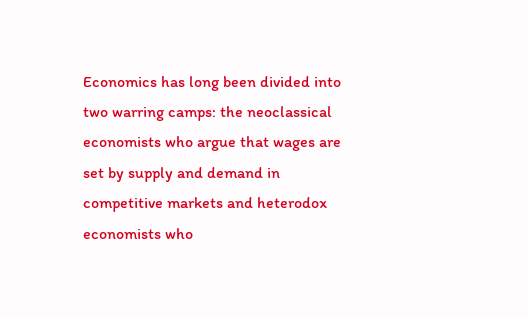Economics has long been divided into two warring camps: the neoclassical economists who argue that wages are set by supply and demand in competitive markets and heterodox economists who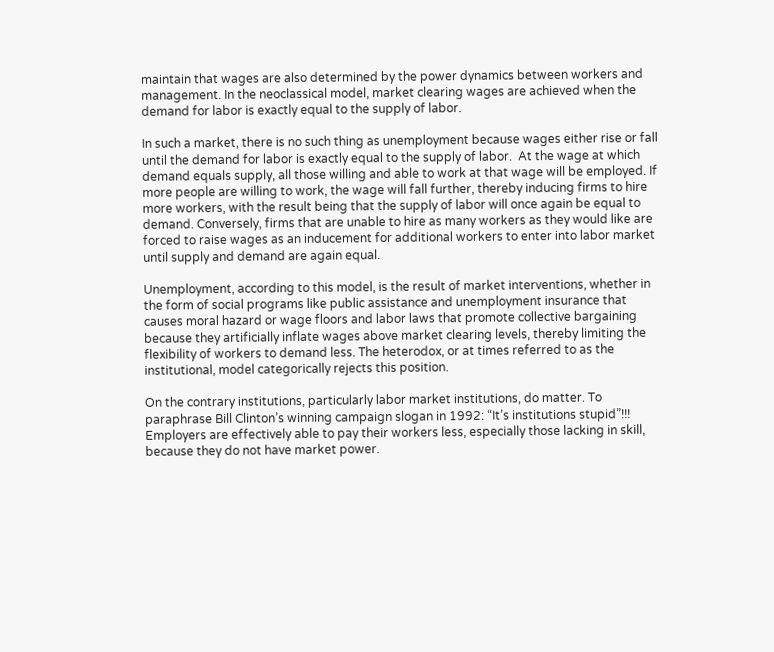maintain that wages are also determined by the power dynamics between workers and management. In the neoclassical model, market clearing wages are achieved when the demand for labor is exactly equal to the supply of labor.

In such a market, there is no such thing as unemployment because wages either rise or fall until the demand for labor is exactly equal to the supply of labor.  At the wage at which demand equals supply, all those willing and able to work at that wage will be employed. If more people are willing to work, the wage will fall further, thereby inducing firms to hire more workers, with the result being that the supply of labor will once again be equal to demand. Conversely, firms that are unable to hire as many workers as they would like are forced to raise wages as an inducement for additional workers to enter into labor market until supply and demand are again equal.

Unemployment, according to this model, is the result of market interventions, whether in the form of social programs like public assistance and unemployment insurance that causes moral hazard or wage floors and labor laws that promote collective bargaining because they artificially inflate wages above market clearing levels, thereby limiting the flexibility of workers to demand less. The heterodox, or at times referred to as the institutional, model categorically rejects this position.

On the contrary institutions, particularly labor market institutions, do matter. To paraphrase Bill Clinton’s winning campaign slogan in 1992: “It’s institutions stupid”!!! Employers are effectively able to pay their workers less, especially those lacking in skill, because they do not have market power.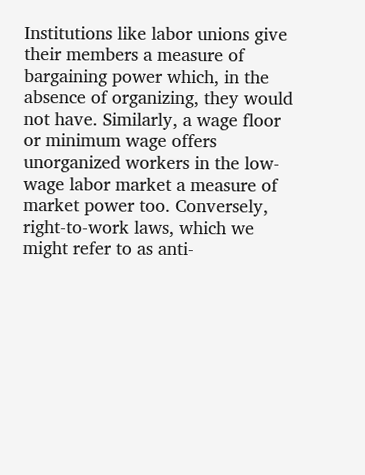Institutions like labor unions give their members a measure of bargaining power which, in the absence of organizing, they would not have. Similarly, a wage floor or minimum wage offers unorganized workers in the low-wage labor market a measure of market power too. Conversely, right-to-work laws, which we might refer to as anti-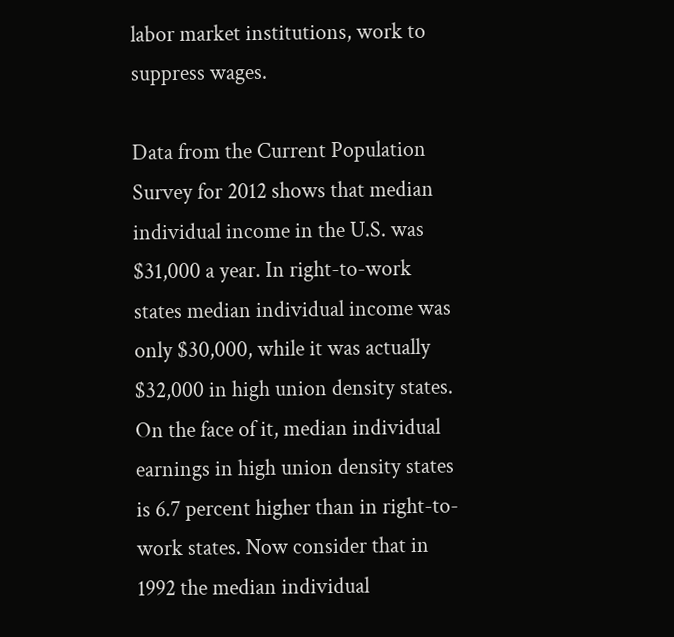labor market institutions, work to suppress wages.

Data from the Current Population Survey for 2012 shows that median individual income in the U.S. was $31,000 a year. In right-to-work states median individual income was only $30,000, while it was actually $32,000 in high union density states. On the face of it, median individual earnings in high union density states is 6.7 percent higher than in right-to-work states. Now consider that in 1992 the median individual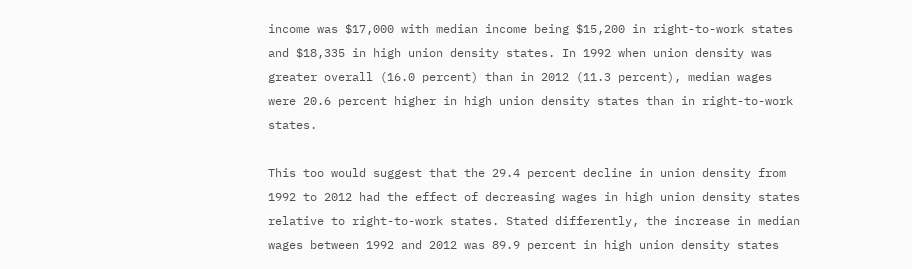income was $17,000 with median income being $15,200 in right-to-work states and $18,335 in high union density states. In 1992 when union density was greater overall (16.0 percent) than in 2012 (11.3 percent), median wages were 20.6 percent higher in high union density states than in right-to-work states.

This too would suggest that the 29.4 percent decline in union density from 1992 to 2012 had the effect of decreasing wages in high union density states relative to right-to-work states. Stated differently, the increase in median wages between 1992 and 2012 was 89.9 percent in high union density states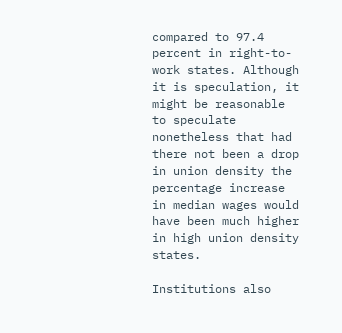compared to 97.4 percent in right-to-work states. Although it is speculation, it might be reasonable to speculate nonetheless that had there not been a drop in union density the percentage increase in median wages would have been much higher in high union density states.

Institutions also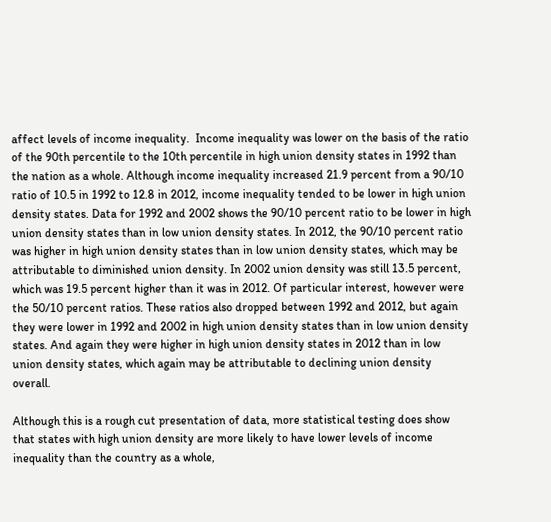affect levels of income inequality.  Income inequality was lower on the basis of the ratio of the 90th percentile to the 10th percentile in high union density states in 1992 than the nation as a whole. Although income inequality increased 21.9 percent from a 90/10 ratio of 10.5 in 1992 to 12.8 in 2012, income inequality tended to be lower in high union density states. Data for 1992 and 2002 shows the 90/10 percent ratio to be lower in high union density states than in low union density states. In 2012, the 90/10 percent ratio was higher in high union density states than in low union density states, which may be attributable to diminished union density. In 2002 union density was still 13.5 percent, which was 19.5 percent higher than it was in 2012. Of particular interest, however were the 50/10 percent ratios. These ratios also dropped between 1992 and 2012, but again they were lower in 1992 and 2002 in high union density states than in low union density states. And again they were higher in high union density states in 2012 than in low union density states, which again may be attributable to declining union density overall.

Although this is a rough cut presentation of data, more statistical testing does show that states with high union density are more likely to have lower levels of income inequality than the country as a whole,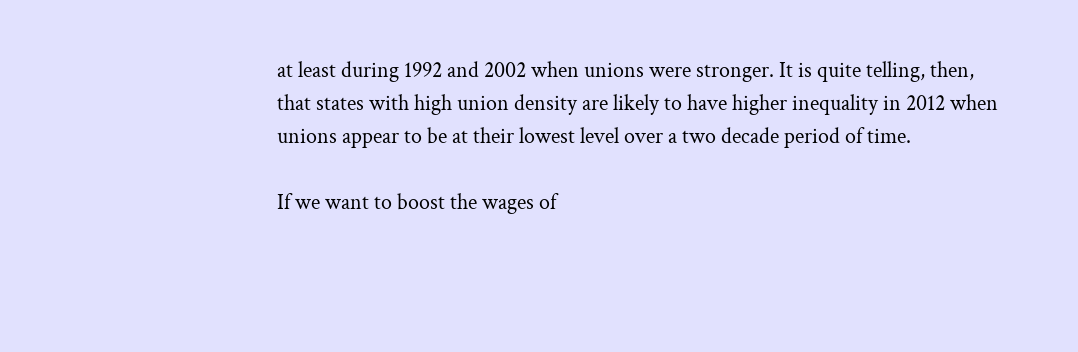at least during 1992 and 2002 when unions were stronger. It is quite telling, then, that states with high union density are likely to have higher inequality in 2012 when unions appear to be at their lowest level over a two decade period of time.

If we want to boost the wages of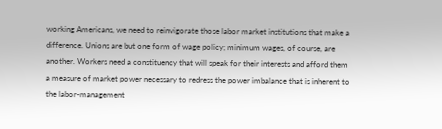working Americans, we need to reinvigorate those labor market institutions that make a difference. Unions are but one form of wage policy; minimum wages, of course, are another. Workers need a constituency that will speak for their interests and afford them a measure of market power necessary to redress the power imbalance that is inherent to the labor-management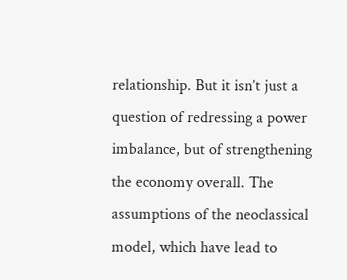relationship. But it isn’t just a question of redressing a power imbalance, but of strengthening the economy overall. The assumptions of the neoclassical model, which have lead to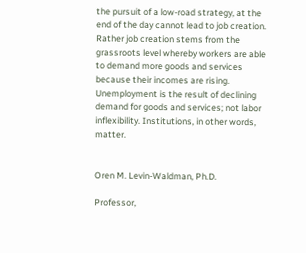the pursuit of a low-road strategy, at the end of the day cannot lead to job creation. Rather job creation stems from the grassroots level whereby workers are able to demand more goods and services because their incomes are rising. Unemployment is the result of declining demand for goods and services; not labor inflexibility. Institutions, in other words, matter.


Oren M. Levin-Waldman, Ph.D.

Professor,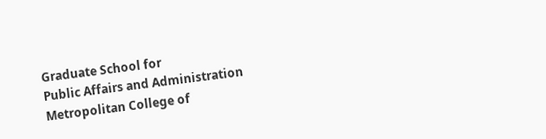Graduate School for
Public Affairs and Administration
Metropolitan College of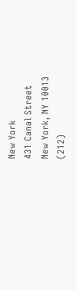New York
431 Canal Street
New York, NY 10013
(212)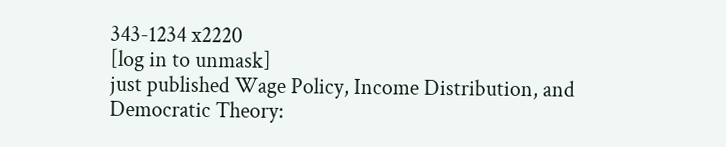343-1234 x2220
[log in to unmask]
just published Wage Policy, Income Distribution, and Democratic Theory: